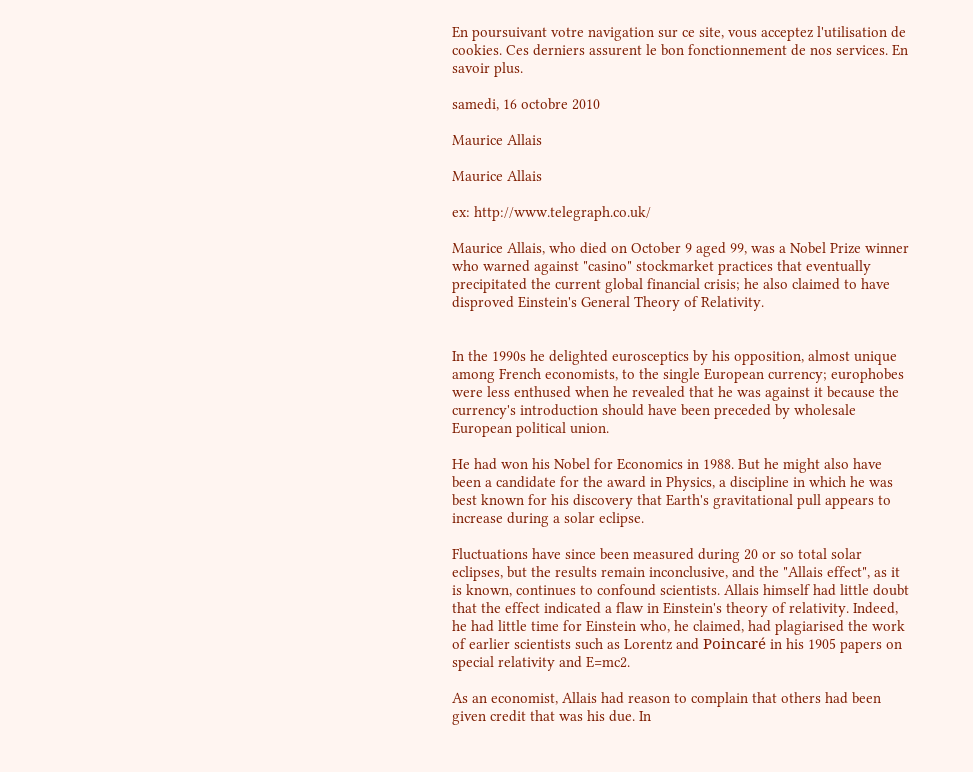En poursuivant votre navigation sur ce site, vous acceptez l'utilisation de cookies. Ces derniers assurent le bon fonctionnement de nos services. En savoir plus.

samedi, 16 octobre 2010

Maurice Allais

Maurice Allais

ex: http://www.telegraph.co.uk/

Maurice Allais, who died on October 9 aged 99, was a Nobel Prize winner who warned against "casino" stockmarket practices that eventually precipitated the current global financial crisis; he also claimed to have disproved Einstein's General Theory of Relativity.


In the 1990s he delighted eurosceptics by his opposition, almost unique among French economists, to the single European currency; europhobes were less enthused when he revealed that he was against it because the currency's introduction should have been preceded by wholesale European political union.

He had won his Nobel for Economics in 1988. But he might also have been a candidate for the award in Physics, a discipline in which he was best known for his discovery that Earth's gravitational pull appears to increase during a solar eclipse.

Fluctuations have since been measured during 20 or so total solar eclipses, but the results remain inconclusive, and the "Allais effect", as it is known, continues to confound scientists. Allais himself had little doubt that the effect indicated a flaw in Einstein's theory of relativity. Indeed, he had little time for Einstein who, he claimed, had plagiarised the work of earlier scientists such as Lorentz and Poincaré in his 1905 papers on special relativity and E=mc2.

As an economist, Allais had reason to complain that others had been given credit that was his due. In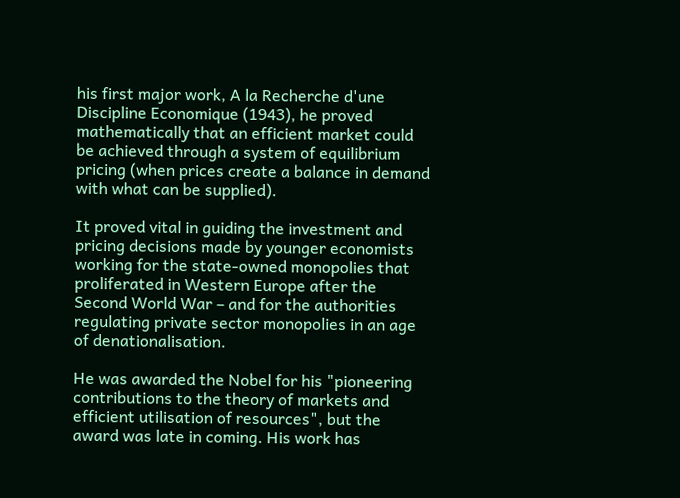his first major work, A la Recherche d'une Discipline Economique (1943), he proved mathematically that an efficient market could be achieved through a system of equilibrium pricing (when prices create a balance in demand with what can be supplied).

It proved vital in guiding the investment and pricing decisions made by younger economists working for the state-owned monopolies that proliferated in Western Europe after the Second World War – and for the authorities regulating private sector monopolies in an age of denationalisation.

He was awarded the Nobel for his "pioneering contributions to the theory of markets and efficient utilisation of resources", but the award was late in coming. His work has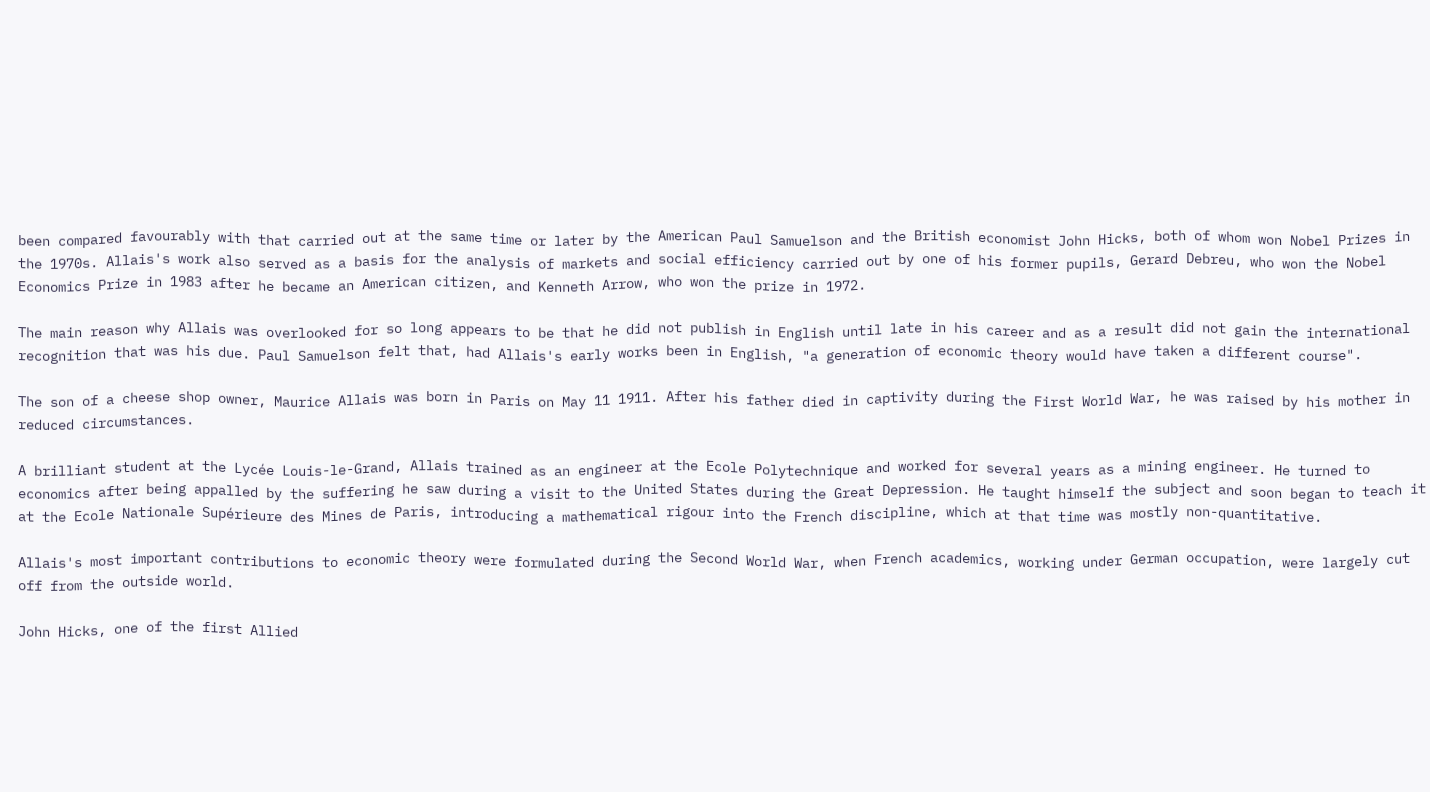been compared favourably with that carried out at the same time or later by the American Paul Samuelson and the British economist John Hicks, both of whom won Nobel Prizes in the 1970s. Allais's work also served as a basis for the analysis of markets and social efficiency carried out by one of his former pupils, Gerard Debreu, who won the Nobel Economics Prize in 1983 after he became an American citizen, and Kenneth Arrow, who won the prize in 1972.

The main reason why Allais was overlooked for so long appears to be that he did not publish in English until late in his career and as a result did not gain the international recognition that was his due. Paul Samuelson felt that, had Allais's early works been in English, "a generation of economic theory would have taken a different course".

The son of a cheese shop owner, Maurice Allais was born in Paris on May 11 1911. After his father died in captivity during the First World War, he was raised by his mother in reduced circumstances.

A brilliant student at the Lycée Louis-le-Grand, Allais trained as an engineer at the Ecole Polytechnique and worked for several years as a mining engineer. He turned to economics after being appalled by the suffering he saw during a visit to the United States during the Great Depression. He taught himself the subject and soon began to teach it at the Ecole Nationale Supérieure des Mines de Paris, introducing a mathematical rigour into the French discipline, which at that time was mostly non-quantitative.

Allais's most important contributions to economic theory were formulated during the Second World War, when French academics, working under German occupation, were largely cut off from the outside world.

John Hicks, one of the first Allied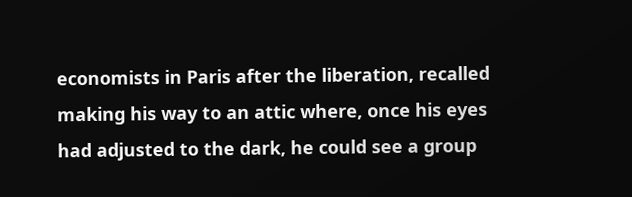economists in Paris after the liberation, recalled making his way to an attic where, once his eyes had adjusted to the dark, he could see a group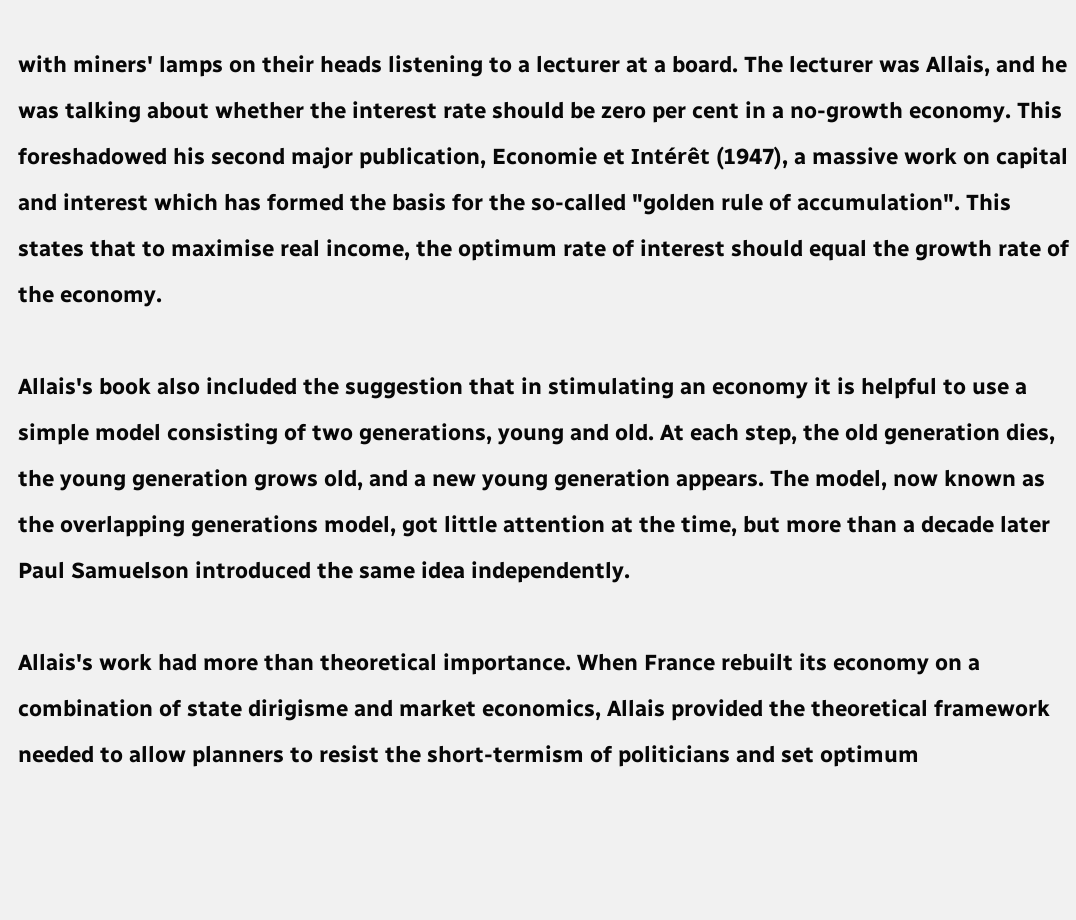with miners' lamps on their heads listening to a lecturer at a board. The lecturer was Allais, and he was talking about whether the interest rate should be zero per cent in a no-growth economy. This foreshadowed his second major publication, Economie et Intérêt (1947), a massive work on capital and interest which has formed the basis for the so-called "golden rule of accumulation". This states that to maximise real income, the optimum rate of interest should equal the growth rate of the economy.

Allais's book also included the suggestion that in stimulating an economy it is helpful to use a simple model consisting of two generations, young and old. At each step, the old generation dies, the young generation grows old, and a new young generation appears. The model, now known as the overlapping generations model, got little attention at the time, but more than a decade later Paul Samuelson introduced the same idea independently.

Allais's work had more than theoretical importance. When France rebuilt its economy on a combination of state dirigisme and market economics, Allais provided the theoretical framework needed to allow planners to resist the short-termism of politicians and set optimum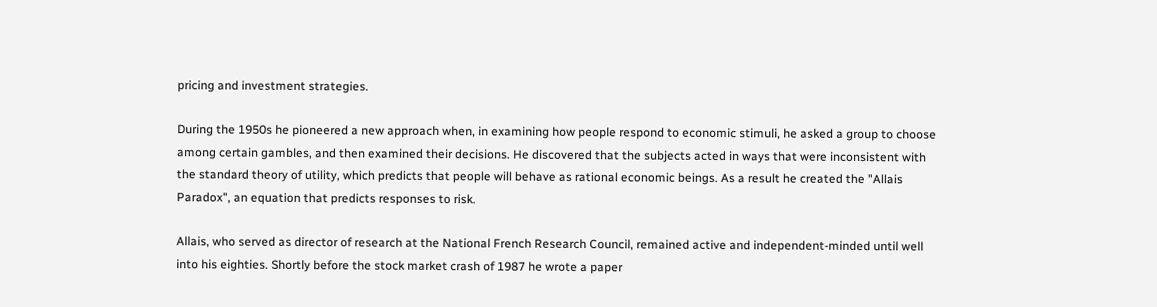pricing and investment strategies.

During the 1950s he pioneered a new approach when, in examining how people respond to economic stimuli, he asked a group to choose among certain gambles, and then examined their decisions. He discovered that the subjects acted in ways that were inconsistent with the standard theory of utility, which predicts that people will behave as rational economic beings. As a result he created the "Allais Paradox", an equation that predicts responses to risk.

Allais, who served as director of research at the National French Research Council, remained active and independent-minded until well into his eighties. Shortly before the stock market crash of 1987 he wrote a paper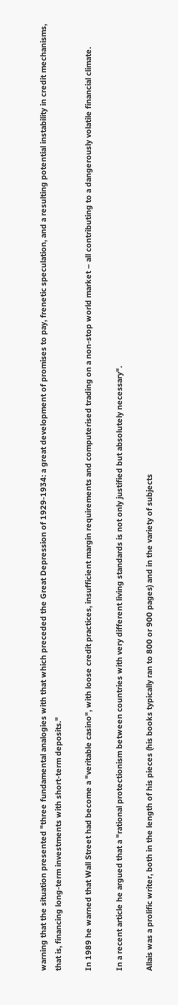warning that the situation presented "three fundamental analogies with that which preceded the Great Depression of 1929-1934: a great development of promises to pay, frenetic speculation, and a resulting potential instability in credit mechanisms, that is, financing long-term investments with short-term deposits."

In 1989 he warned that Wall Street had become a "veritable casino", with loose credit practices, insufficient margin requirements and computerised trading on a non-stop world market – all contributing to a dangerously volatile financial climate.

In a recent article he argued that a "rational protectionism between countries with very different living standards is not only justified but absolutely necessary".

Allais was a prolific writer, both in the length of his pieces (his books typically ran to 800 or 900 pages) and in the variety of subjects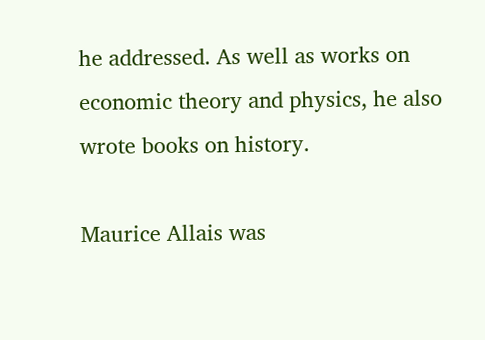he addressed. As well as works on economic theory and physics, he also wrote books on history.

Maurice Allais was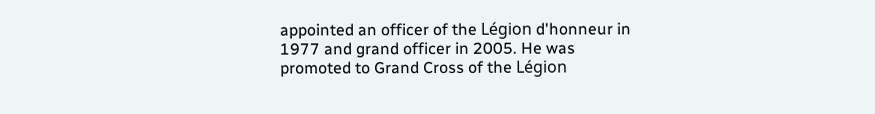appointed an officer of the Légion d'honneur in 1977 and grand officer in 2005. He was promoted to Grand Cross of the Légion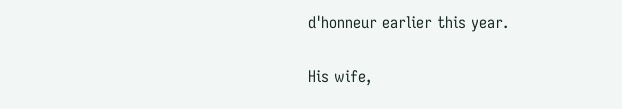d'honneur earlier this year.

His wife,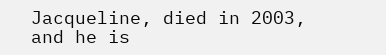Jacqueline, died in 2003, and he is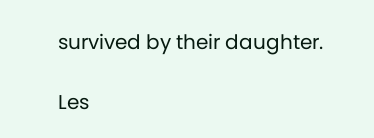survived by their daughter.

Les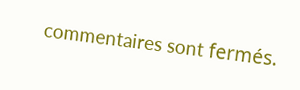commentaires sont fermés.